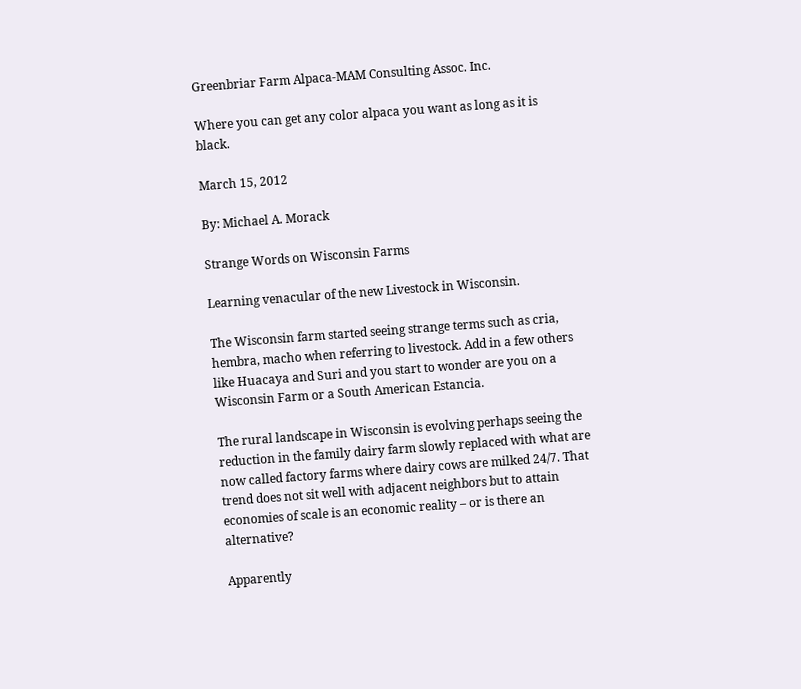Greenbriar Farm Alpaca-MAM Consulting Assoc. Inc.

Where you can get any color alpaca you want as long as it is black.

March 15, 2012

By: Michael A. Morack

Strange Words on Wisconsin Farms

Learning venacular of the new Livestock in Wisconsin.

The Wisconsin farm started seeing strange terms such as cria, hembra, macho when referring to livestock. Add in a few others like Huacaya and Suri and you start to wonder are you on a Wisconsin Farm or a South American Estancia.

The rural landscape in Wisconsin is evolving perhaps seeing the reduction in the family dairy farm slowly replaced with what are now called factory farms where dairy cows are milked 24/7. That trend does not sit well with adjacent neighbors but to attain economies of scale is an economic reality – or is there an alternative?

Apparently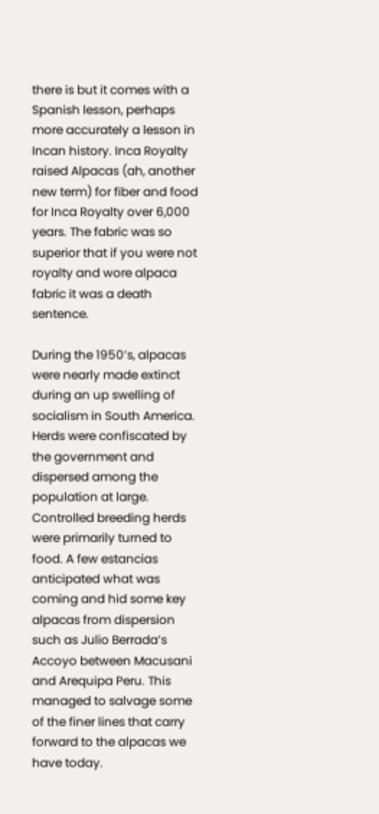there is but it comes with a Spanish lesson, perhaps more accurately a lesson in Incan history. Inca Royalty raised Alpacas (ah, another new term) for fiber and food for Inca Royalty over 6,000 years. The fabric was so superior that if you were not royalty and wore alpaca fabric it was a death sentence.

During the 1950’s, alpacas were nearly made extinct during an up swelling of socialism in South America. Herds were confiscated by the government and dispersed among the population at large. Controlled breeding herds were primarily turned to food. A few estancias anticipated what was coming and hid some key alpacas from dispersion such as Julio Berrada’s Accoyo between Macusani and Arequipa Peru. This managed to salvage some of the finer lines that carry forward to the alpacas we have today.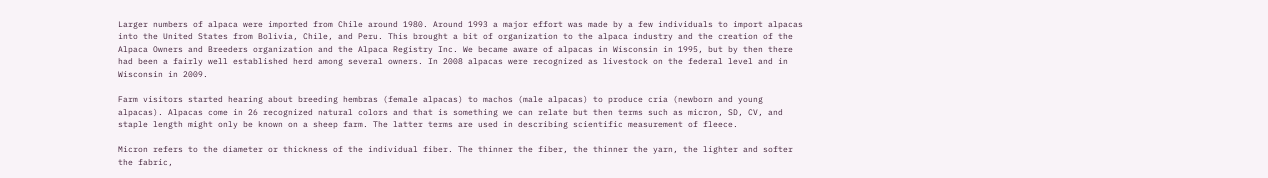Larger numbers of alpaca were imported from Chile around 1980. Around 1993 a major effort was made by a few individuals to import alpacas into the United States from Bolivia, Chile, and Peru. This brought a bit of organization to the alpaca industry and the creation of the Alpaca Owners and Breeders organization and the Alpaca Registry Inc. We became aware of alpacas in Wisconsin in 1995, but by then there had been a fairly well established herd among several owners. In 2008 alpacas were recognized as livestock on the federal level and in Wisconsin in 2009.

Farm visitors started hearing about breeding hembras (female alpacas) to machos (male alpacas) to produce cria (newborn and young alpacas). Alpacas come in 26 recognized natural colors and that is something we can relate but then terms such as micron, SD, CV, and staple length might only be known on a sheep farm. The latter terms are used in describing scientific measurement of fleece.

Micron refers to the diameter or thickness of the individual fiber. The thinner the fiber, the thinner the yarn, the lighter and softer the fabric,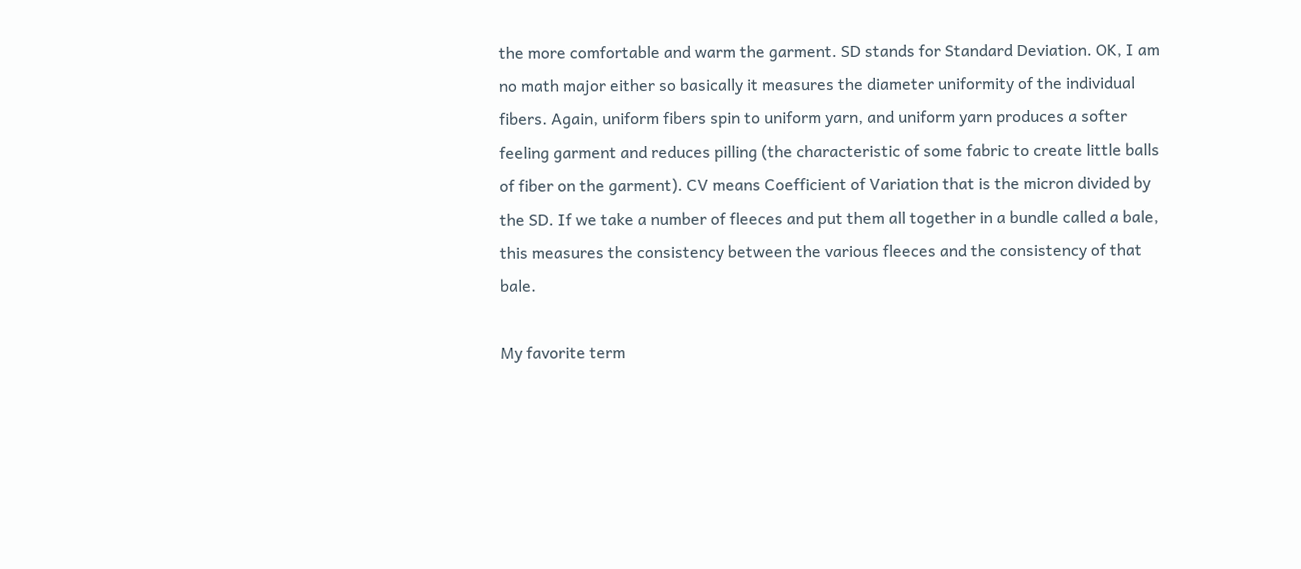the more comfortable and warm the garment. SD stands for Standard Deviation. OK, I am no math major either so basically it measures the diameter uniformity of the individual fibers. Again, uniform fibers spin to uniform yarn, and uniform yarn produces a softer feeling garment and reduces pilling (the characteristic of some fabric to create little balls of fiber on the garment). CV means Coefficient of Variation that is the micron divided by the SD. If we take a number of fleeces and put them all together in a bundle called a bale, this measures the consistency between the various fleeces and the consistency of that bale.

My favorite term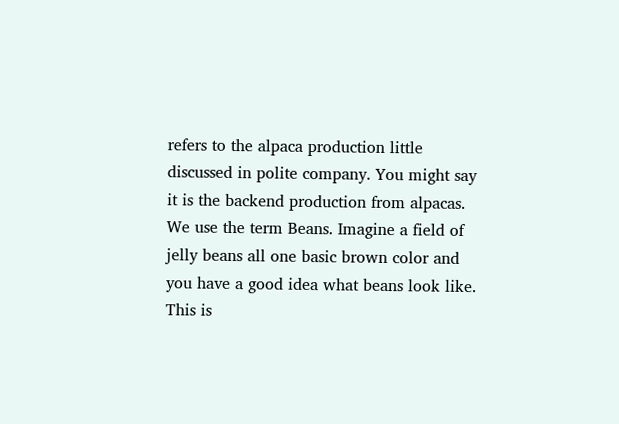refers to the alpaca production little discussed in polite company. You might say it is the backend production from alpacas. We use the term Beans. Imagine a field of jelly beans all one basic brown color and you have a good idea what beans look like. This is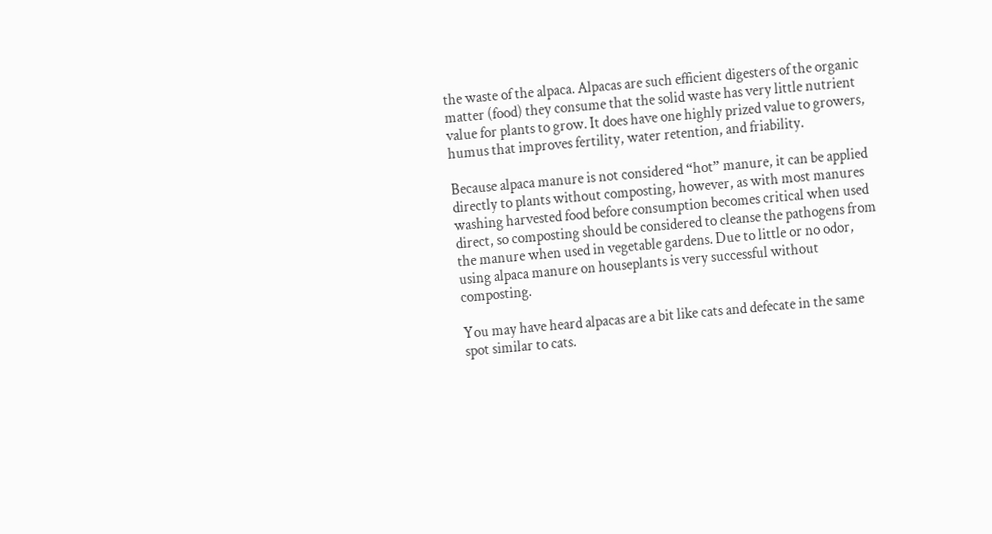the waste of the alpaca. Alpacas are such efficient digesters of the organic matter (food) they consume that the solid waste has very little nutrient value for plants to grow. It does have one highly prized value to growers, humus that improves fertility, water retention, and friability.

Because alpaca manure is not considered “hot” manure, it can be applied directly to plants without composting, however, as with most manures washing harvested food before consumption becomes critical when used direct, so composting should be considered to cleanse the pathogens from the manure when used in vegetable gardens. Due to little or no odor, using alpaca manure on houseplants is very successful without composting.

You may have heard alpacas are a bit like cats and defecate in the same spot similar to cats.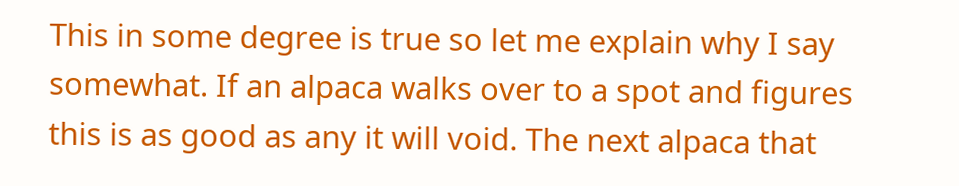This in some degree is true so let me explain why I say somewhat. If an alpaca walks over to a spot and figures this is as good as any it will void. The next alpaca that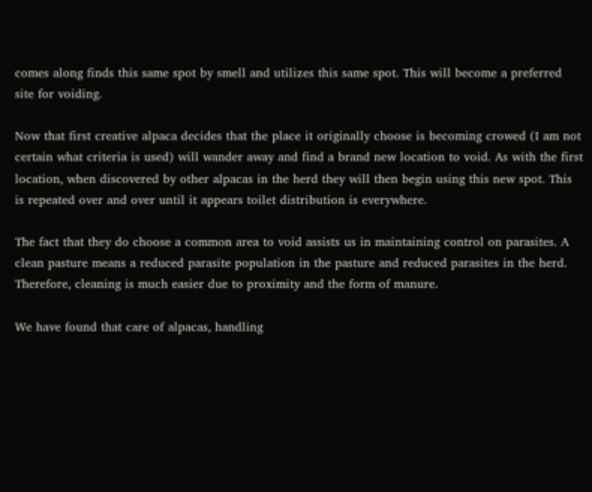comes along finds this same spot by smell and utilizes this same spot. This will become a preferred site for voiding.

Now that first creative alpaca decides that the place it originally choose is becoming crowed (I am not certain what criteria is used) will wander away and find a brand new location to void. As with the first location, when discovered by other alpacas in the herd they will then begin using this new spot. This is repeated over and over until it appears toilet distribution is everywhere.

The fact that they do choose a common area to void assists us in maintaining control on parasites. A clean pasture means a reduced parasite population in the pasture and reduced parasites in the herd. Therefore, cleaning is much easier due to proximity and the form of manure.

We have found that care of alpacas, handling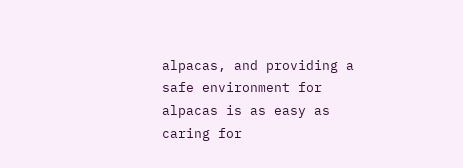alpacas, and providing a safe environment for alpacas is as easy as caring for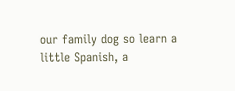our family dog so learn a little Spanish, a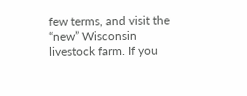few terms, and visit the “new” Wisconsin livestock farm. If you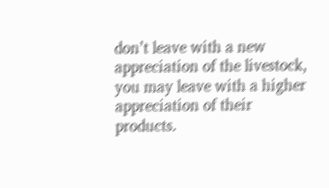don’t leave with a new appreciation of the livestock, you may leave with a higher appreciation of their products.